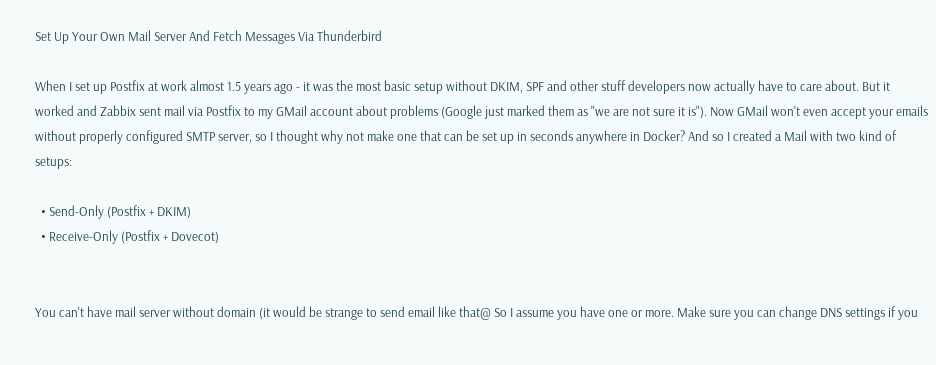Set Up Your Own Mail Server And Fetch Messages Via Thunderbird

When I set up Postfix at work almost 1.5 years ago - it was the most basic setup without DKIM, SPF and other stuff developers now actually have to care about. But it worked and Zabbix sent mail via Postfix to my GMail account about problems (Google just marked them as "we are not sure it is"). Now GMail won't even accept your emails without properly configured SMTP server, so I thought why not make one that can be set up in seconds anywhere in Docker? And so I created a Mail with two kind of setups:

  • Send-Only (Postfix + DKIM)
  • Receive-Only (Postfix + Dovecot)


You can't have mail server without domain (it would be strange to send email like that@ So I assume you have one or more. Make sure you can change DNS settings if you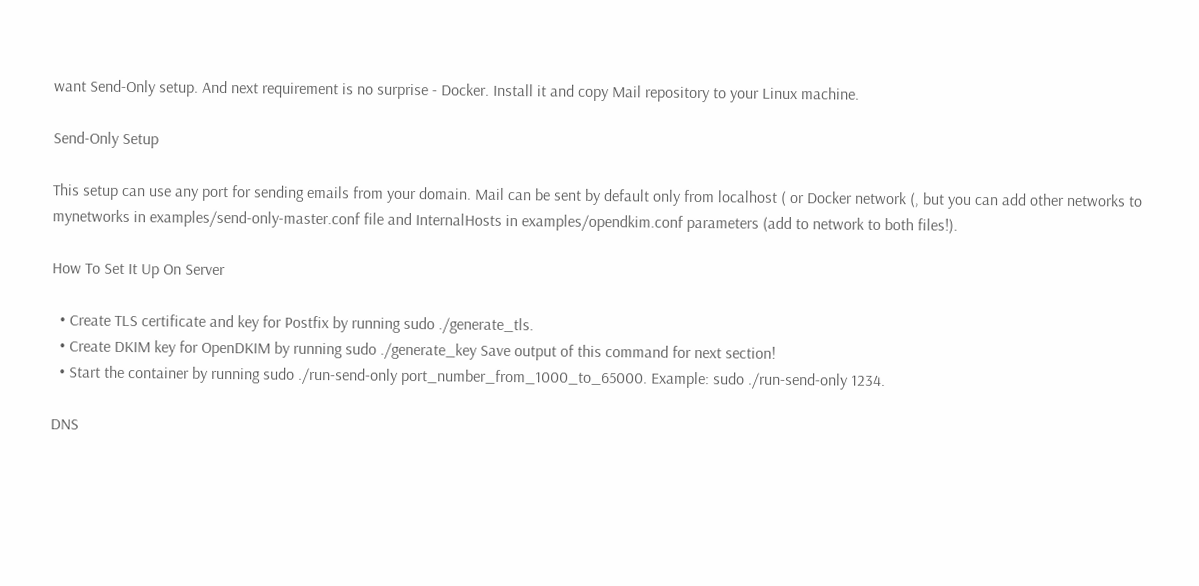want Send-Only setup. And next requirement is no surprise - Docker. Install it and copy Mail repository to your Linux machine.

Send-Only Setup

This setup can use any port for sending emails from your domain. Mail can be sent by default only from localhost ( or Docker network (, but you can add other networks to mynetworks in examples/send-only-master.conf file and InternalHosts in examples/opendkim.conf parameters (add to network to both files!).

How To Set It Up On Server

  • Create TLS certificate and key for Postfix by running sudo ./generate_tls.
  • Create DKIM key for OpenDKIM by running sudo ./generate_key Save output of this command for next section!
  • Start the container by running sudo ./run-send-only port_number_from_1000_to_65000. Example: sudo ./run-send-only 1234.

DNS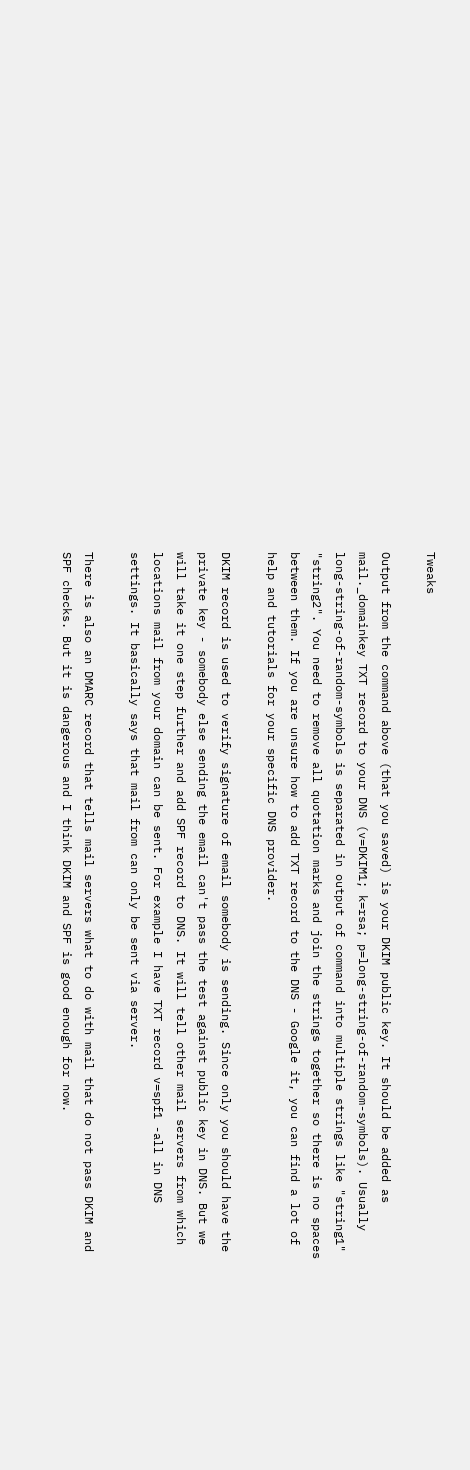Tweaks

Output from the command above (that you saved) is your DKIM public key. It should be added as mail._domainkey TXT record to your DNS (v=DKIM1; k=rsa; p=long-string-of-random-symbols). Usually long-string-of-random-symbols is separated in output of command into multiple strings like "string1" "string2". You need to remove all quotation marks and join the strings together so there is no spaces between them. If you are unsure how to add TXT record to the DNS - Google it, you can find a lot of help and tutorials for your specific DNS provider.

DKIM record is used to verify signature of email somebody is sending. Since only you should have the private key - somebody else sending the email can't pass the test against public key in DNS. But we will take it one step further and add SPF record to DNS. It will tell other mail servers from which locations mail from your domain can be sent. For example I have TXT record v=spf1 -all in DNS settings. It basically says that mail from can only be sent via server.

There is also an DMARC record that tells mail servers what to do with mail that do not pass DKIM and SPF checks. But it is dangerous and I think DKIM and SPF is good enough for now.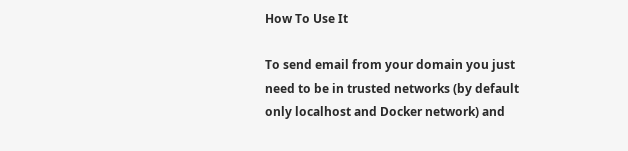How To Use It

To send email from your domain you just need to be in trusted networks (by default only localhost and Docker network) and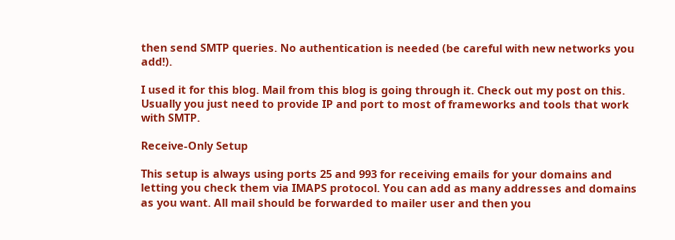then send SMTP queries. No authentication is needed (be careful with new networks you add!).

I used it for this blog. Mail from this blog is going through it. Check out my post on this. Usually you just need to provide IP and port to most of frameworks and tools that work with SMTP.

Receive-Only Setup

This setup is always using ports 25 and 993 for receiving emails for your domains and letting you check them via IMAPS protocol. You can add as many addresses and domains as you want. All mail should be forwarded to mailer user and then you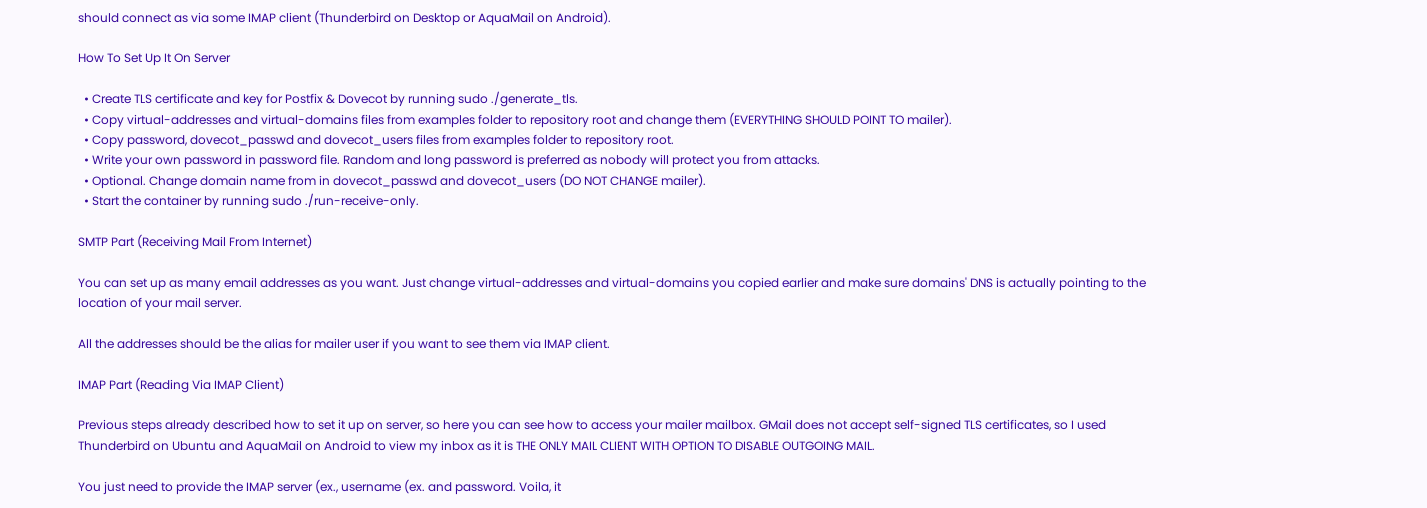should connect as via some IMAP client (Thunderbird on Desktop or AquaMail on Android).

How To Set Up It On Server

  • Create TLS certificate and key for Postfix & Dovecot by running sudo ./generate_tls.
  • Copy virtual-addresses and virtual-domains files from examples folder to repository root and change them (EVERYTHING SHOULD POINT TO mailer).
  • Copy password, dovecot_passwd and dovecot_users files from examples folder to repository root.
  • Write your own password in password file. Random and long password is preferred as nobody will protect you from attacks.
  • Optional. Change domain name from in dovecot_passwd and dovecot_users (DO NOT CHANGE mailer).
  • Start the container by running sudo ./run-receive-only.

SMTP Part (Receiving Mail From Internet)

You can set up as many email addresses as you want. Just change virtual-addresses and virtual-domains you copied earlier and make sure domains' DNS is actually pointing to the location of your mail server.

All the addresses should be the alias for mailer user if you want to see them via IMAP client.

IMAP Part (Reading Via IMAP Client)

Previous steps already described how to set it up on server, so here you can see how to access your mailer mailbox. GMail does not accept self-signed TLS certificates, so I used Thunderbird on Ubuntu and AquaMail on Android to view my inbox as it is THE ONLY MAIL CLIENT WITH OPTION TO DISABLE OUTGOING MAIL.

You just need to provide the IMAP server (ex., username (ex. and password. Voila, it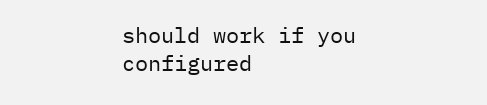should work if you configured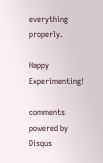everything properly.

Happy Experimenting!

comments powered by Disqus